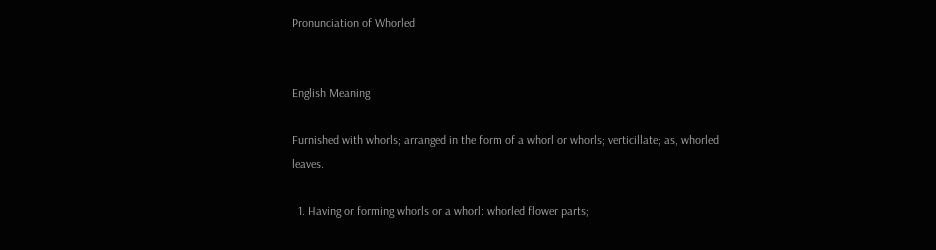Pronunciation of Whorled


English Meaning

Furnished with whorls; arranged in the form of a whorl or whorls; verticillate; as, whorled leaves.

  1. Having or forming whorls or a whorl: whorled flower parts;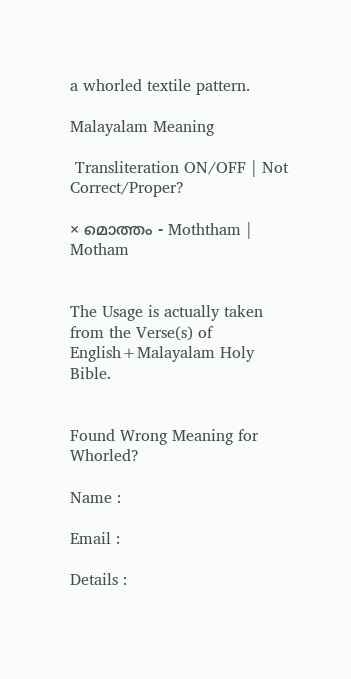a whorled textile pattern.

Malayalam Meaning

 Transliteration ON/OFF | Not Correct/Proper?

× മൊത്തം - Moththam | Motham


The Usage is actually taken from the Verse(s) of English+Malayalam Holy Bible.


Found Wrong Meaning for Whorled?

Name :

Email :

Details :